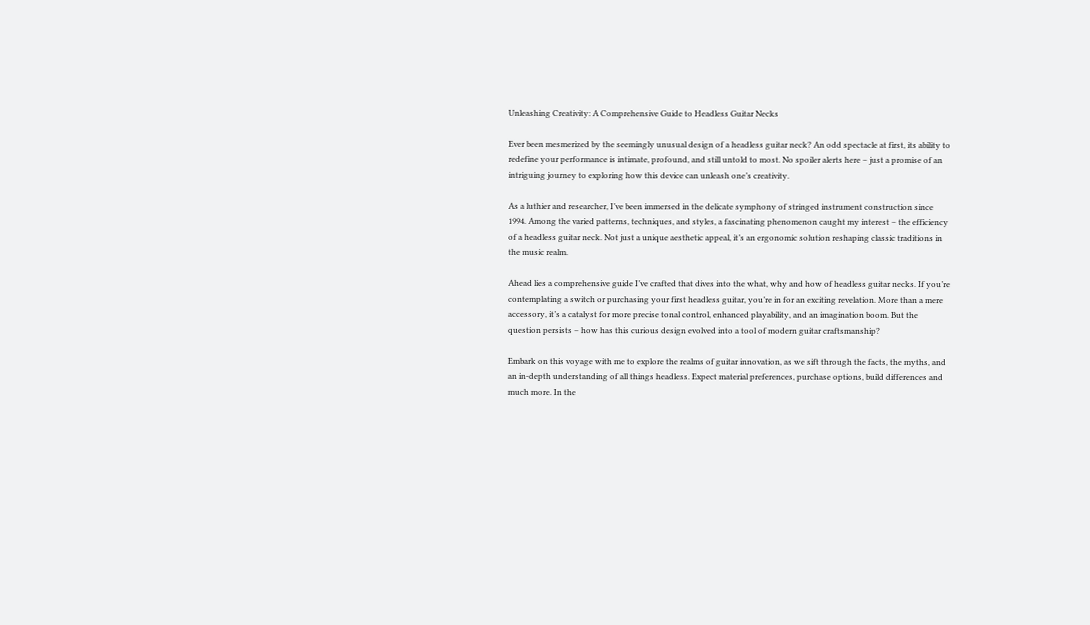Unleashing Creativity: A Comprehensive Guide to Headless Guitar Necks

Ever been mesmerized by the seemingly unusual design of a headless guitar neck? An odd spectacle at first, its ability to redefine your performance is intimate, profound, and still untold to most. No spoiler alerts here – just a promise of an intriguing journey to exploring how this device can unleash one’s creativity.

As a luthier and researcher, I’ve been immersed in the delicate symphony of stringed instrument construction since 1994. Among the varied patterns, techniques, and styles, a fascinating phenomenon caught my interest – the efficiency of a headless guitar neck. Not just a unique aesthetic appeal, it’s an ergonomic solution reshaping classic traditions in the music realm.

Ahead lies a comprehensive guide I’ve crafted that dives into the what, why and how of headless guitar necks. If you’re contemplating a switch or purchasing your first headless guitar, you’re in for an exciting revelation. More than a mere accessory, it’s a catalyst for more precise tonal control, enhanced playability, and an imagination boom. But the question persists – how has this curious design evolved into a tool of modern guitar craftsmanship?

Embark on this voyage with me to explore the realms of guitar innovation, as we sift through the facts, the myths, and an in-depth understanding of all things headless. Expect material preferences, purchase options, build differences and much more. In the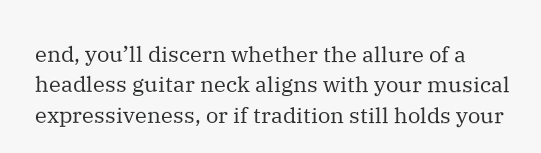end, you’ll discern whether the allure of a headless guitar neck aligns with your musical expressiveness, or if tradition still holds your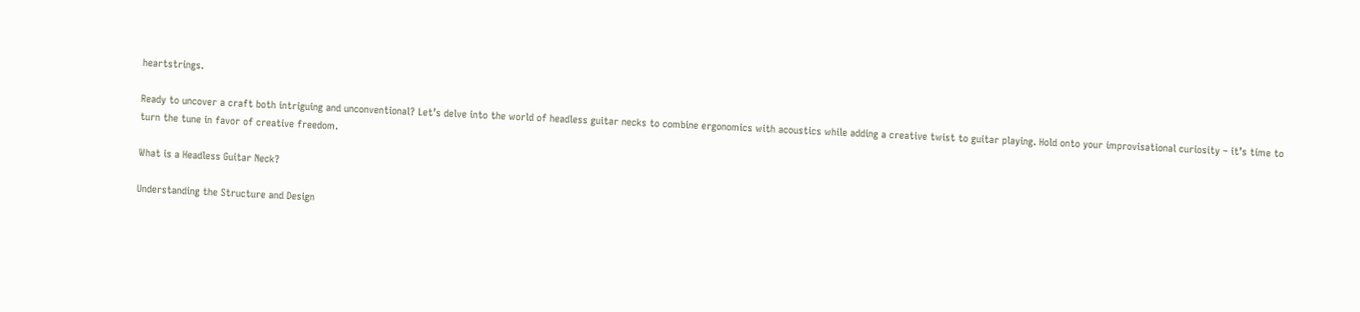heartstrings.

Ready to uncover a craft both intriguing and unconventional? Let’s delve into the world of headless guitar necks to combine ergonomics with acoustics while adding a creative twist to guitar playing. Hold onto your improvisational curiosity – it’s time to turn the tune in favor of creative freedom.

What is a Headless Guitar Neck?

Understanding the Structure and Design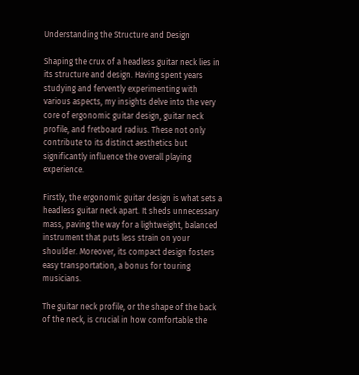Understanding the Structure and Design

Shaping the crux of a headless guitar neck lies in its structure and design. Having spent years studying and fervently experimenting with various aspects, my insights delve into the very core of ergonomic guitar design, guitar neck profile, and fretboard radius. These not only contribute to its distinct aesthetics but significantly influence the overall playing experience.

Firstly, the ergonomic guitar design is what sets a headless guitar neck apart. It sheds unnecessary mass, paving the way for a lightweight, balanced instrument that puts less strain on your shoulder. Moreover, its compact design fosters easy transportation, a bonus for touring musicians.

The guitar neck profile, or the shape of the back of the neck, is crucial in how comfortable the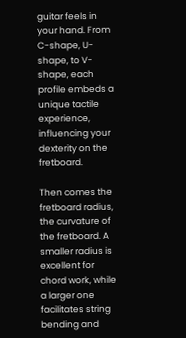guitar feels in your hand. From C-shape, U-shape, to V-shape, each profile embeds a unique tactile experience, influencing your dexterity on the fretboard.

Then comes the fretboard radius, the curvature of the fretboard. A smaller radius is excellent for chord work, while a larger one facilitates string bending and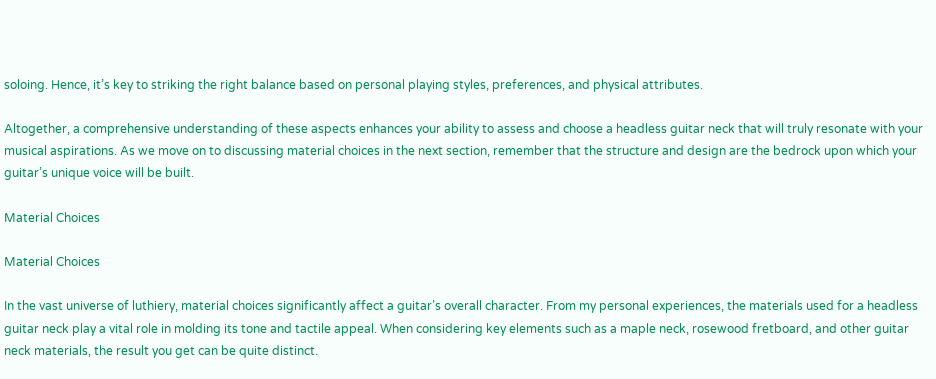soloing. Hence, it’s key to striking the right balance based on personal playing styles, preferences, and physical attributes.

Altogether, a comprehensive understanding of these aspects enhances your ability to assess and choose a headless guitar neck that will truly resonate with your musical aspirations. As we move on to discussing material choices in the next section, remember that the structure and design are the bedrock upon which your guitar’s unique voice will be built.

Material Choices

Material Choices

In the vast universe of luthiery, material choices significantly affect a guitar’s overall character. From my personal experiences, the materials used for a headless guitar neck play a vital role in molding its tone and tactile appeal. When considering key elements such as a maple neck, rosewood fretboard, and other guitar neck materials, the result you get can be quite distinct.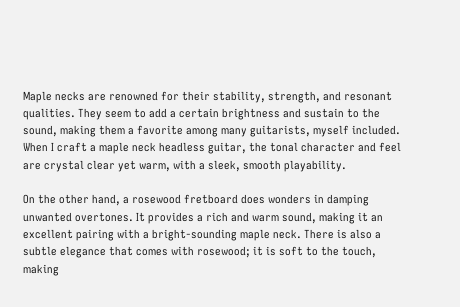Maple necks are renowned for their stability, strength, and resonant qualities. They seem to add a certain brightness and sustain to the sound, making them a favorite among many guitarists, myself included. When I craft a maple neck headless guitar, the tonal character and feel are crystal clear yet warm, with a sleek, smooth playability.

On the other hand, a rosewood fretboard does wonders in damping unwanted overtones. It provides a rich and warm sound, making it an excellent pairing with a bright-sounding maple neck. There is also a subtle elegance that comes with rosewood; it is soft to the touch, making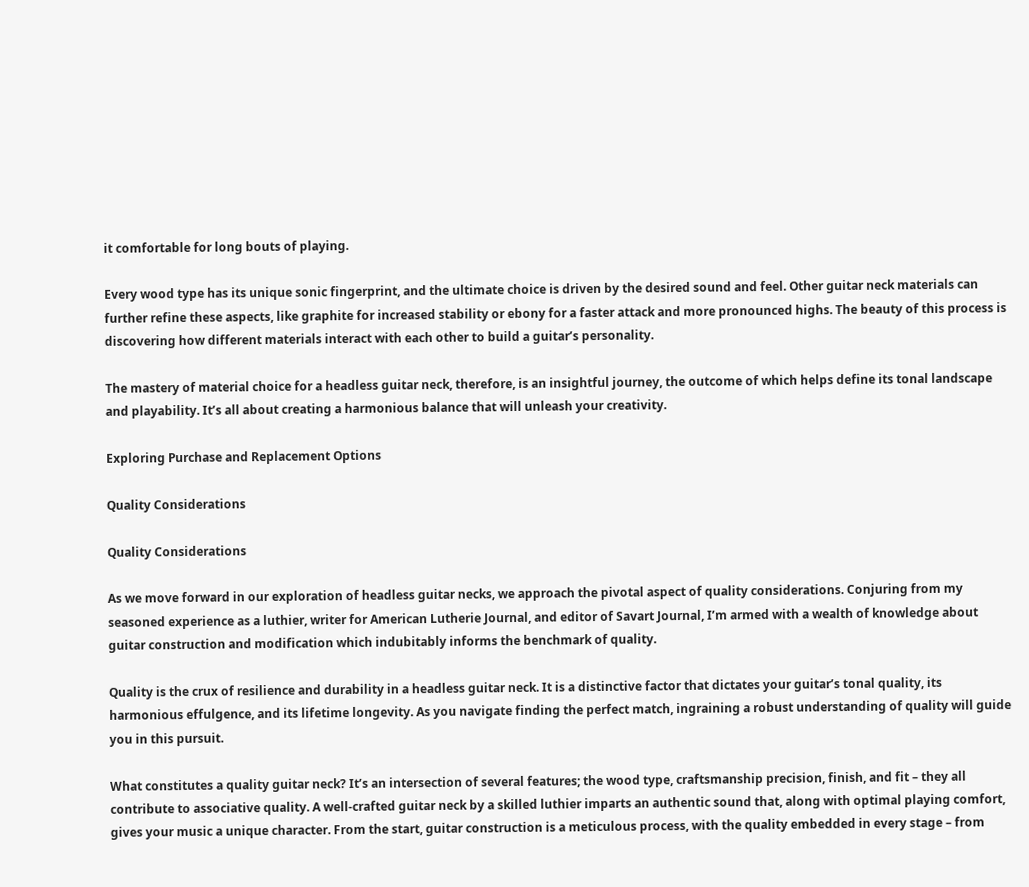it comfortable for long bouts of playing.

Every wood type has its unique sonic fingerprint, and the ultimate choice is driven by the desired sound and feel. Other guitar neck materials can further refine these aspects, like graphite for increased stability or ebony for a faster attack and more pronounced highs. The beauty of this process is discovering how different materials interact with each other to build a guitar’s personality.

The mastery of material choice for a headless guitar neck, therefore, is an insightful journey, the outcome of which helps define its tonal landscape and playability. It’s all about creating a harmonious balance that will unleash your creativity.

Exploring Purchase and Replacement Options

Quality Considerations

Quality Considerations

As we move forward in our exploration of headless guitar necks, we approach the pivotal aspect of quality considerations. Conjuring from my seasoned experience as a luthier, writer for American Lutherie Journal, and editor of Savart Journal, I’m armed with a wealth of knowledge about guitar construction and modification which indubitably informs the benchmark of quality.

Quality is the crux of resilience and durability in a headless guitar neck. It is a distinctive factor that dictates your guitar’s tonal quality, its harmonious effulgence, and its lifetime longevity. As you navigate finding the perfect match, ingraining a robust understanding of quality will guide you in this pursuit.

What constitutes a quality guitar neck? It’s an intersection of several features; the wood type, craftsmanship precision, finish, and fit – they all contribute to associative quality. A well-crafted guitar neck by a skilled luthier imparts an authentic sound that, along with optimal playing comfort, gives your music a unique character. From the start, guitar construction is a meticulous process, with the quality embedded in every stage – from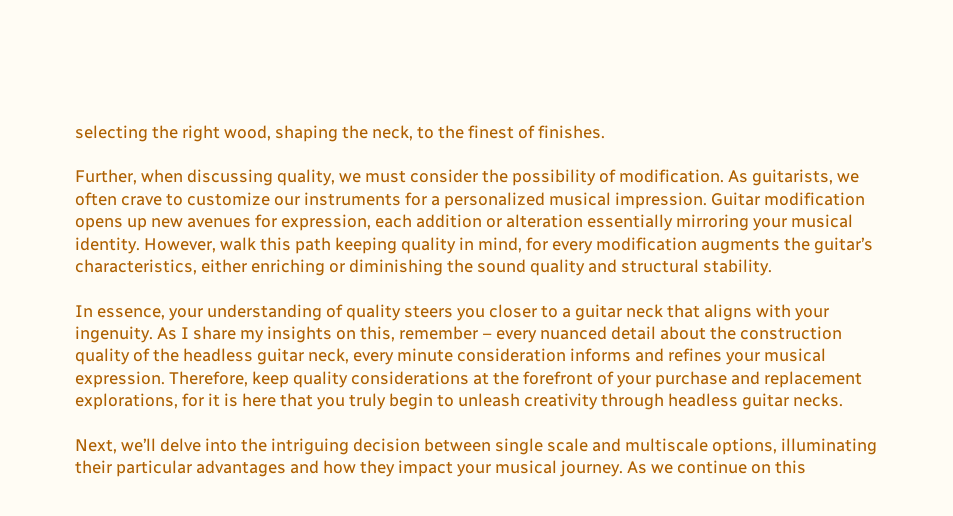selecting the right wood, shaping the neck, to the finest of finishes.

Further, when discussing quality, we must consider the possibility of modification. As guitarists, we often crave to customize our instruments for a personalized musical impression. Guitar modification opens up new avenues for expression, each addition or alteration essentially mirroring your musical identity. However, walk this path keeping quality in mind, for every modification augments the guitar’s characteristics, either enriching or diminishing the sound quality and structural stability.

In essence, your understanding of quality steers you closer to a guitar neck that aligns with your ingenuity. As I share my insights on this, remember – every nuanced detail about the construction quality of the headless guitar neck, every minute consideration informs and refines your musical expression. Therefore, keep quality considerations at the forefront of your purchase and replacement explorations, for it is here that you truly begin to unleash creativity through headless guitar necks.

Next, we’ll delve into the intriguing decision between single scale and multiscale options, illuminating their particular advantages and how they impact your musical journey. As we continue on this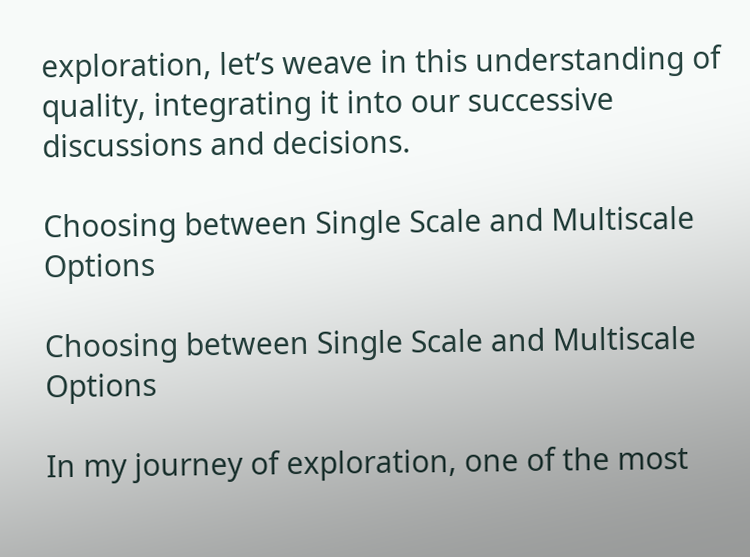exploration, let’s weave in this understanding of quality, integrating it into our successive discussions and decisions.

Choosing between Single Scale and Multiscale Options

Choosing between Single Scale and Multiscale Options

In my journey of exploration, one of the most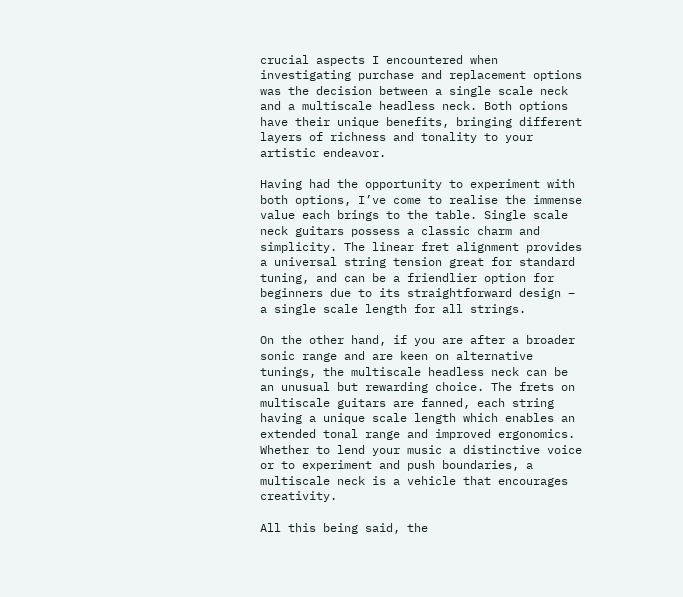crucial aspects I encountered when investigating purchase and replacement options was the decision between a single scale neck and a multiscale headless neck. Both options have their unique benefits, bringing different layers of richness and tonality to your artistic endeavor.

Having had the opportunity to experiment with both options, I’ve come to realise the immense value each brings to the table. Single scale neck guitars possess a classic charm and simplicity. The linear fret alignment provides a universal string tension great for standard tuning, and can be a friendlier option for beginners due to its straightforward design – a single scale length for all strings.

On the other hand, if you are after a broader sonic range and are keen on alternative tunings, the multiscale headless neck can be an unusual but rewarding choice. The frets on multiscale guitars are fanned, each string having a unique scale length which enables an extended tonal range and improved ergonomics. Whether to lend your music a distinctive voice or to experiment and push boundaries, a multiscale neck is a vehicle that encourages creativity.

All this being said, the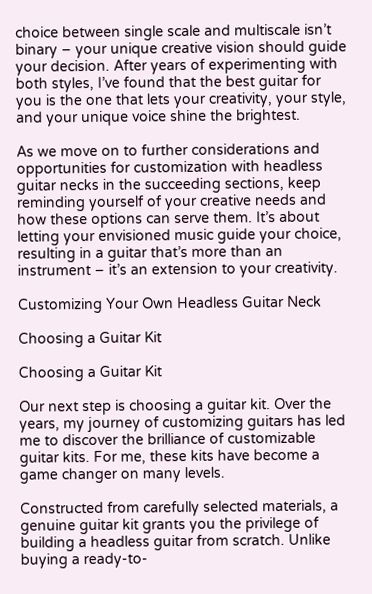choice between single scale and multiscale isn’t binary – your unique creative vision should guide your decision. After years of experimenting with both styles, I’ve found that the best guitar for you is the one that lets your creativity, your style, and your unique voice shine the brightest.

As we move on to further considerations and opportunities for customization with headless guitar necks in the succeeding sections, keep reminding yourself of your creative needs and how these options can serve them. It’s about letting your envisioned music guide your choice, resulting in a guitar that’s more than an instrument – it’s an extension to your creativity.

Customizing Your Own Headless Guitar Neck

Choosing a Guitar Kit

Choosing a Guitar Kit

Our next step is choosing a guitar kit. Over the years, my journey of customizing guitars has led me to discover the brilliance of customizable guitar kits. For me, these kits have become a game changer on many levels.

Constructed from carefully selected materials, a genuine guitar kit grants you the privilege of building a headless guitar from scratch. Unlike buying a ready-to-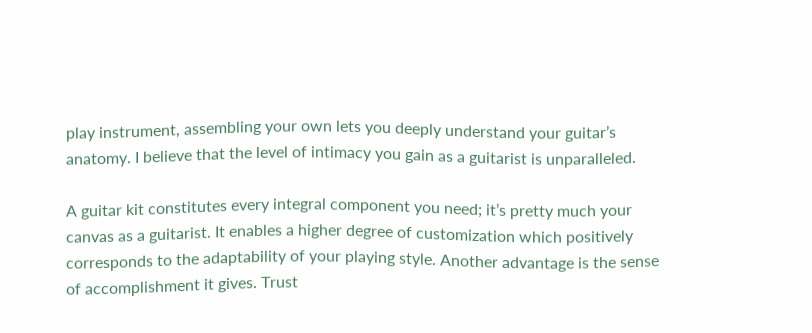play instrument, assembling your own lets you deeply understand your guitar’s anatomy. I believe that the level of intimacy you gain as a guitarist is unparalleled.

A guitar kit constitutes every integral component you need; it’s pretty much your canvas as a guitarist. It enables a higher degree of customization which positively corresponds to the adaptability of your playing style. Another advantage is the sense of accomplishment it gives. Trust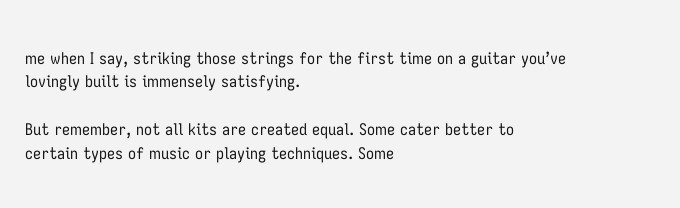me when I say, striking those strings for the first time on a guitar you’ve lovingly built is immensely satisfying.

But remember, not all kits are created equal. Some cater better to certain types of music or playing techniques. Some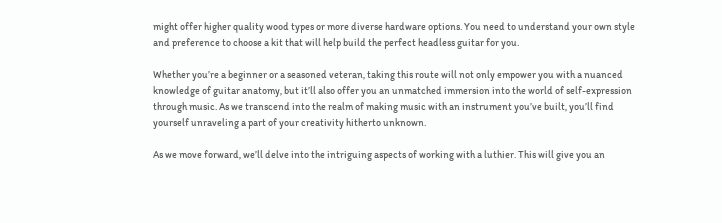might offer higher quality wood types or more diverse hardware options. You need to understand your own style and preference to choose a kit that will help build the perfect headless guitar for you.

Whether you’re a beginner or a seasoned veteran, taking this route will not only empower you with a nuanced knowledge of guitar anatomy, but it’ll also offer you an unmatched immersion into the world of self-expression through music. As we transcend into the realm of making music with an instrument you’ve built, you’ll find yourself unraveling a part of your creativity hitherto unknown.

As we move forward, we’ll delve into the intriguing aspects of working with a luthier. This will give you an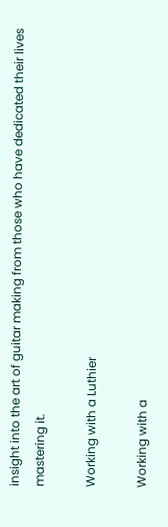insight into the art of guitar making from those who have dedicated their lives mastering it.

Working with a Luthier

Working with a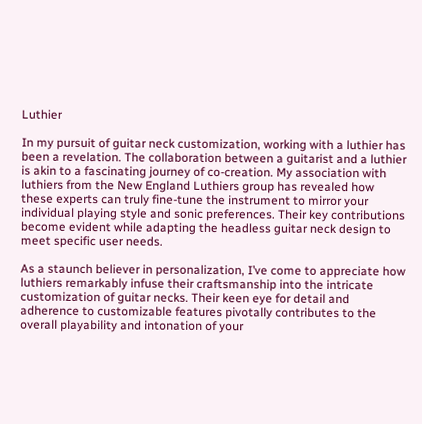Luthier

In my pursuit of guitar neck customization, working with a luthier has been a revelation. The collaboration between a guitarist and a luthier is akin to a fascinating journey of co-creation. My association with luthiers from the New England Luthiers group has revealed how these experts can truly fine-tune the instrument to mirror your individual playing style and sonic preferences. Their key contributions become evident while adapting the headless guitar neck design to meet specific user needs.

As a staunch believer in personalization, I’ve come to appreciate how luthiers remarkably infuse their craftsmanship into the intricate customization of guitar necks. Their keen eye for detail and adherence to customizable features pivotally contributes to the overall playability and intonation of your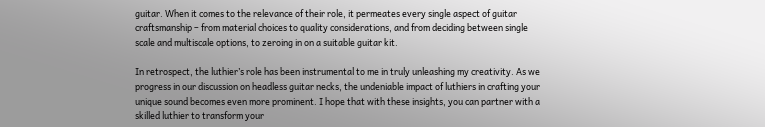guitar. When it comes to the relevance of their role, it permeates every single aspect of guitar craftsmanship – from material choices to quality considerations, and from deciding between single scale and multiscale options, to zeroing in on a suitable guitar kit.

In retrospect, the luthier’s role has been instrumental to me in truly unleashing my creativity. As we progress in our discussion on headless guitar necks, the undeniable impact of luthiers in crafting your unique sound becomes even more prominent. I hope that with these insights, you can partner with a skilled luthier to transform your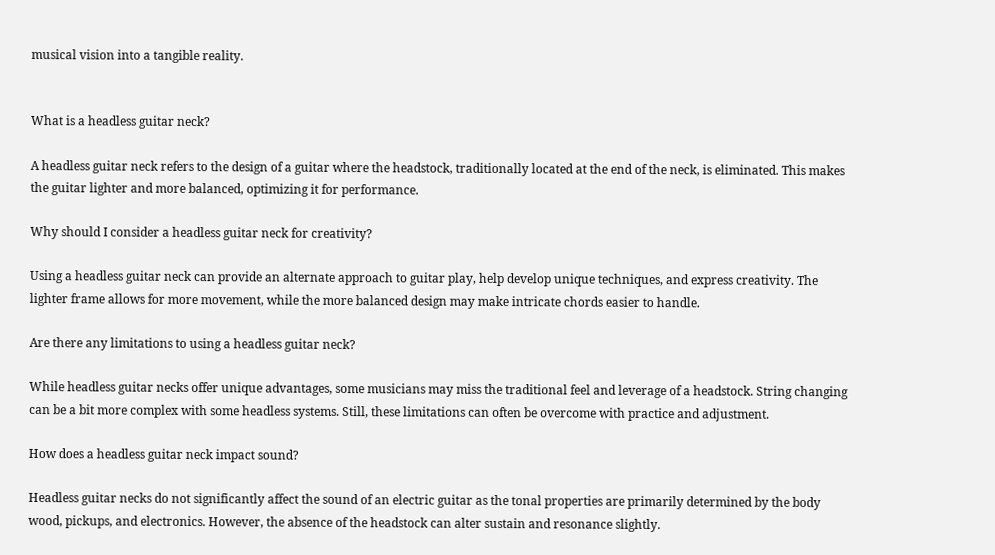musical vision into a tangible reality.


What is a headless guitar neck?

A headless guitar neck refers to the design of a guitar where the headstock, traditionally located at the end of the neck, is eliminated. This makes the guitar lighter and more balanced, optimizing it for performance.

Why should I consider a headless guitar neck for creativity?

Using a headless guitar neck can provide an alternate approach to guitar play, help develop unique techniques, and express creativity. The lighter frame allows for more movement, while the more balanced design may make intricate chords easier to handle.

Are there any limitations to using a headless guitar neck?

While headless guitar necks offer unique advantages, some musicians may miss the traditional feel and leverage of a headstock. String changing can be a bit more complex with some headless systems. Still, these limitations can often be overcome with practice and adjustment.

How does a headless guitar neck impact sound?

Headless guitar necks do not significantly affect the sound of an electric guitar as the tonal properties are primarily determined by the body wood, pickups, and electronics. However, the absence of the headstock can alter sustain and resonance slightly.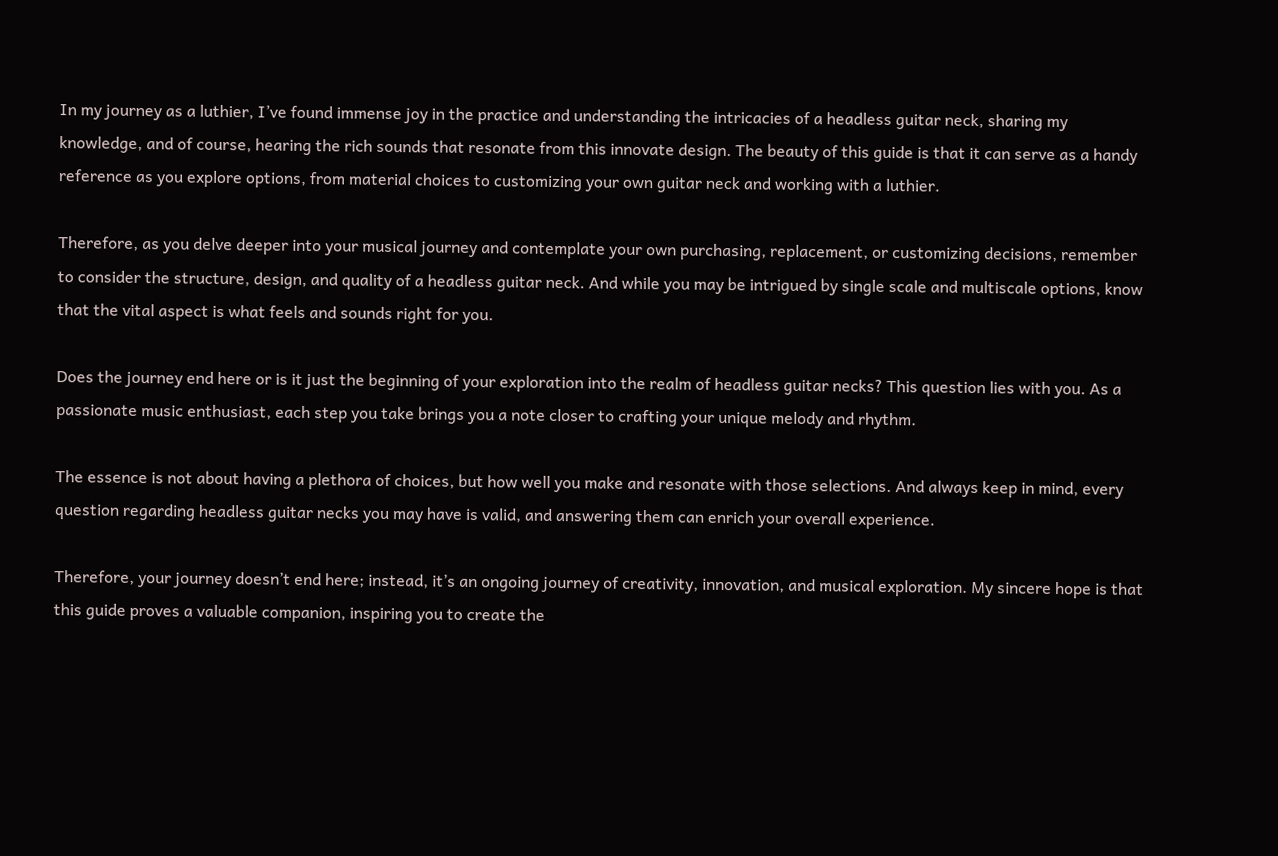In my journey as a luthier, I’ve found immense joy in the practice and understanding the intricacies of a headless guitar neck, sharing my knowledge, and of course, hearing the rich sounds that resonate from this innovate design. The beauty of this guide is that it can serve as a handy reference as you explore options, from material choices to customizing your own guitar neck and working with a luthier.

Therefore, as you delve deeper into your musical journey and contemplate your own purchasing, replacement, or customizing decisions, remember to consider the structure, design, and quality of a headless guitar neck. And while you may be intrigued by single scale and multiscale options, know that the vital aspect is what feels and sounds right for you.

Does the journey end here or is it just the beginning of your exploration into the realm of headless guitar necks? This question lies with you. As a passionate music enthusiast, each step you take brings you a note closer to crafting your unique melody and rhythm.

The essence is not about having a plethora of choices, but how well you make and resonate with those selections. And always keep in mind, every question regarding headless guitar necks you may have is valid, and answering them can enrich your overall experience.

Therefore, your journey doesn’t end here; instead, it’s an ongoing journey of creativity, innovation, and musical exploration. My sincere hope is that this guide proves a valuable companion, inspiring you to create the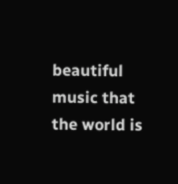beautiful music that the world is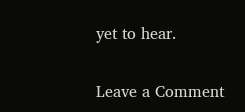yet to hear.

Leave a Comment